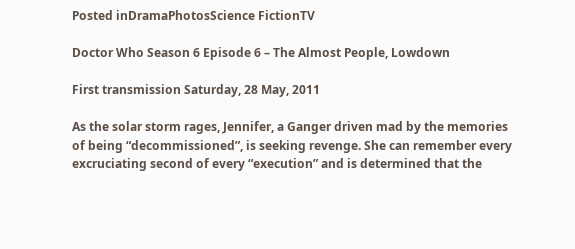Posted inDramaPhotosScience FictionTV

Doctor Who Season 6 Episode 6 – The Almost People, Lowdown

First transmission Saturday, 28 May, 2011

As the solar storm rages, Jennifer, a Ganger driven mad by the memories of being “decommissioned”, is seeking revenge. She can remember every excruciating second of every “execution” and is determined that the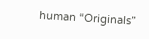human “Originals”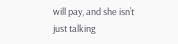will pay, and she isn’t just talking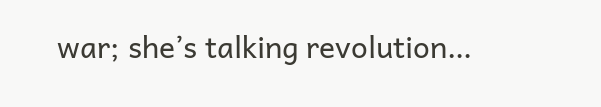war; she’s talking revolution…